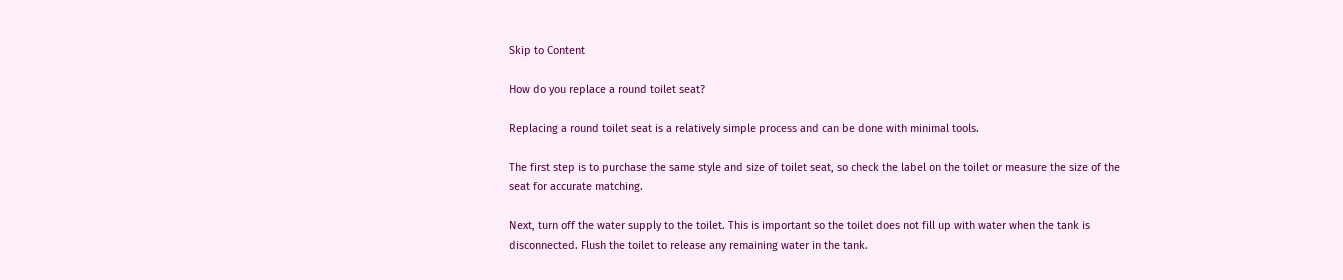Skip to Content

How do you replace a round toilet seat?

Replacing a round toilet seat is a relatively simple process and can be done with minimal tools.

The first step is to purchase the same style and size of toilet seat, so check the label on the toilet or measure the size of the seat for accurate matching.

Next, turn off the water supply to the toilet. This is important so the toilet does not fill up with water when the tank is disconnected. Flush the toilet to release any remaining water in the tank.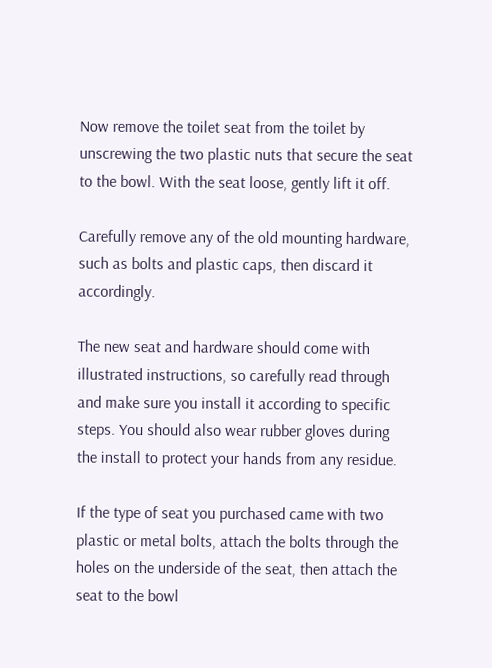Now remove the toilet seat from the toilet by unscrewing the two plastic nuts that secure the seat to the bowl. With the seat loose, gently lift it off.

Carefully remove any of the old mounting hardware, such as bolts and plastic caps, then discard it accordingly.

The new seat and hardware should come with illustrated instructions, so carefully read through and make sure you install it according to specific steps. You should also wear rubber gloves during the install to protect your hands from any residue.

If the type of seat you purchased came with two plastic or metal bolts, attach the bolts through the holes on the underside of the seat, then attach the seat to the bowl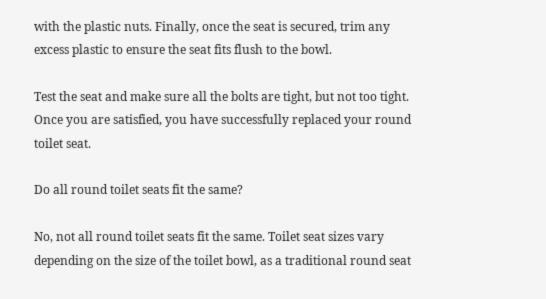with the plastic nuts. Finally, once the seat is secured, trim any excess plastic to ensure the seat fits flush to the bowl.

Test the seat and make sure all the bolts are tight, but not too tight. Once you are satisfied, you have successfully replaced your round toilet seat.

Do all round toilet seats fit the same?

No, not all round toilet seats fit the same. Toilet seat sizes vary depending on the size of the toilet bowl, as a traditional round seat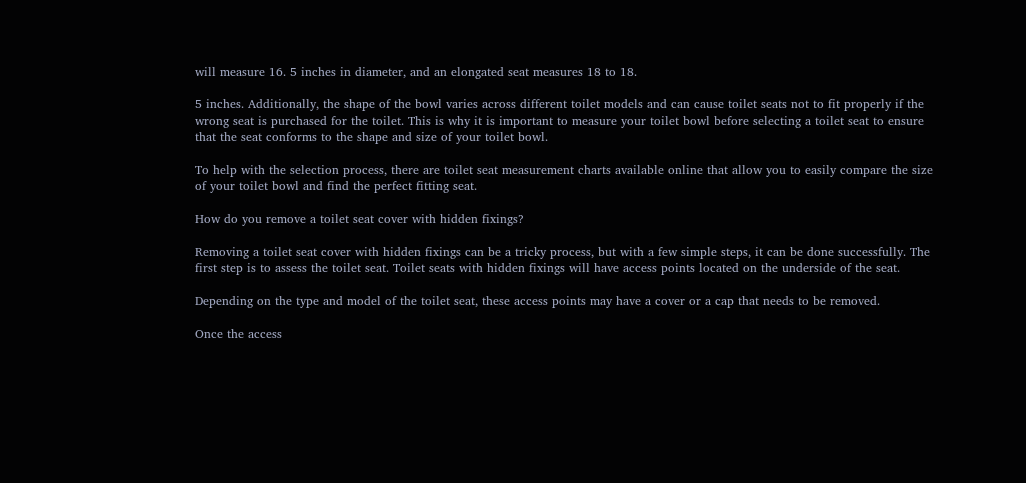will measure 16. 5 inches in diameter, and an elongated seat measures 18 to 18.

5 inches. Additionally, the shape of the bowl varies across different toilet models and can cause toilet seats not to fit properly if the wrong seat is purchased for the toilet. This is why it is important to measure your toilet bowl before selecting a toilet seat to ensure that the seat conforms to the shape and size of your toilet bowl.

To help with the selection process, there are toilet seat measurement charts available online that allow you to easily compare the size of your toilet bowl and find the perfect fitting seat.

How do you remove a toilet seat cover with hidden fixings?

Removing a toilet seat cover with hidden fixings can be a tricky process, but with a few simple steps, it can be done successfully. The first step is to assess the toilet seat. Toilet seats with hidden fixings will have access points located on the underside of the seat.

Depending on the type and model of the toilet seat, these access points may have a cover or a cap that needs to be removed.

Once the access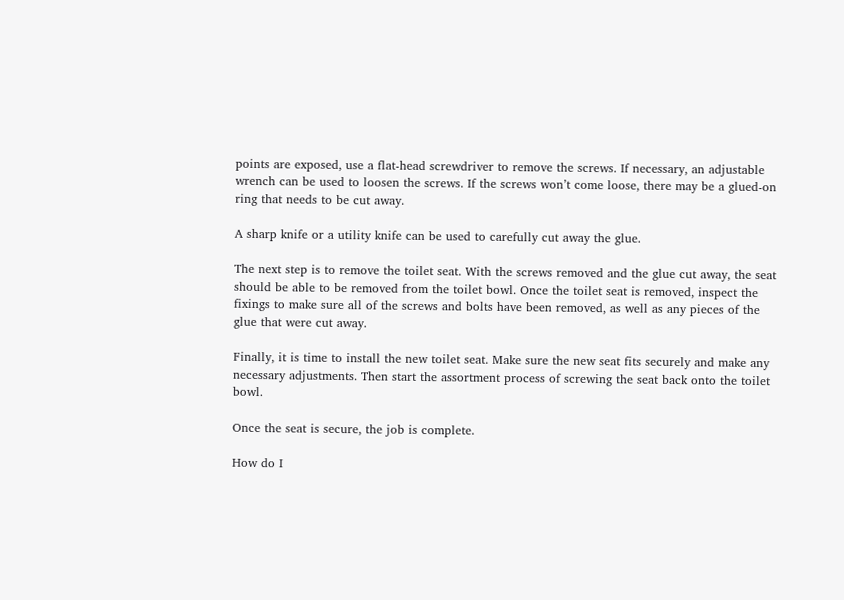points are exposed, use a flat-head screwdriver to remove the screws. If necessary, an adjustable wrench can be used to loosen the screws. If the screws won’t come loose, there may be a glued-on ring that needs to be cut away.

A sharp knife or a utility knife can be used to carefully cut away the glue.

The next step is to remove the toilet seat. With the screws removed and the glue cut away, the seat should be able to be removed from the toilet bowl. Once the toilet seat is removed, inspect the fixings to make sure all of the screws and bolts have been removed, as well as any pieces of the glue that were cut away.

Finally, it is time to install the new toilet seat. Make sure the new seat fits securely and make any necessary adjustments. Then start the assortment process of screwing the seat back onto the toilet bowl.

Once the seat is secure, the job is complete.

How do I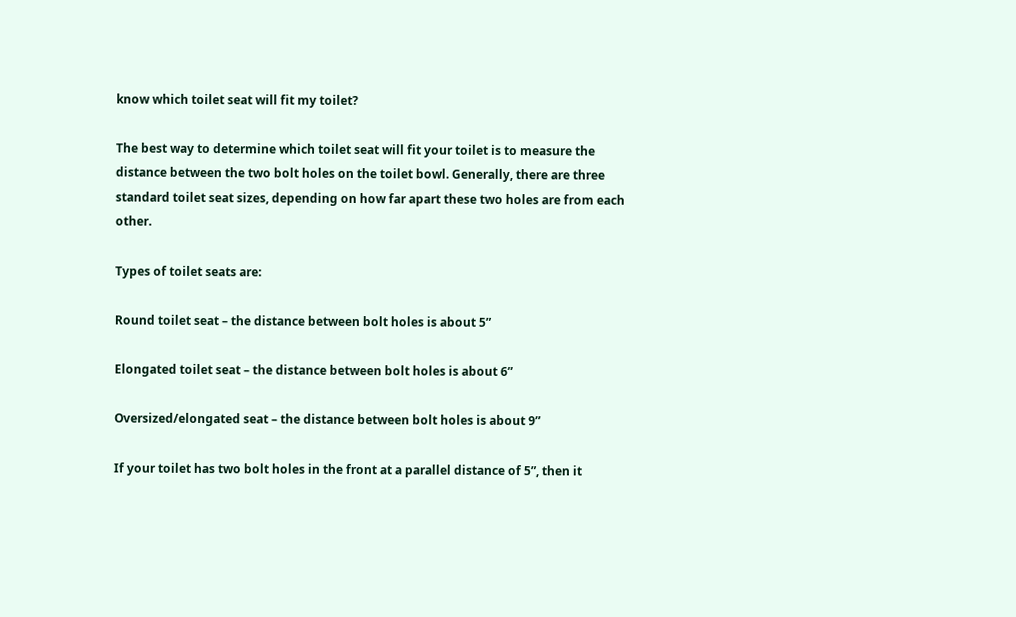know which toilet seat will fit my toilet?

The best way to determine which toilet seat will fit your toilet is to measure the distance between the two bolt holes on the toilet bowl. Generally, there are three standard toilet seat sizes, depending on how far apart these two holes are from each other.

Types of toilet seats are:

Round toilet seat – the distance between bolt holes is about 5”

Elongated toilet seat – the distance between bolt holes is about 6”

Oversized/elongated seat – the distance between bolt holes is about 9”

If your toilet has two bolt holes in the front at a parallel distance of 5”, then it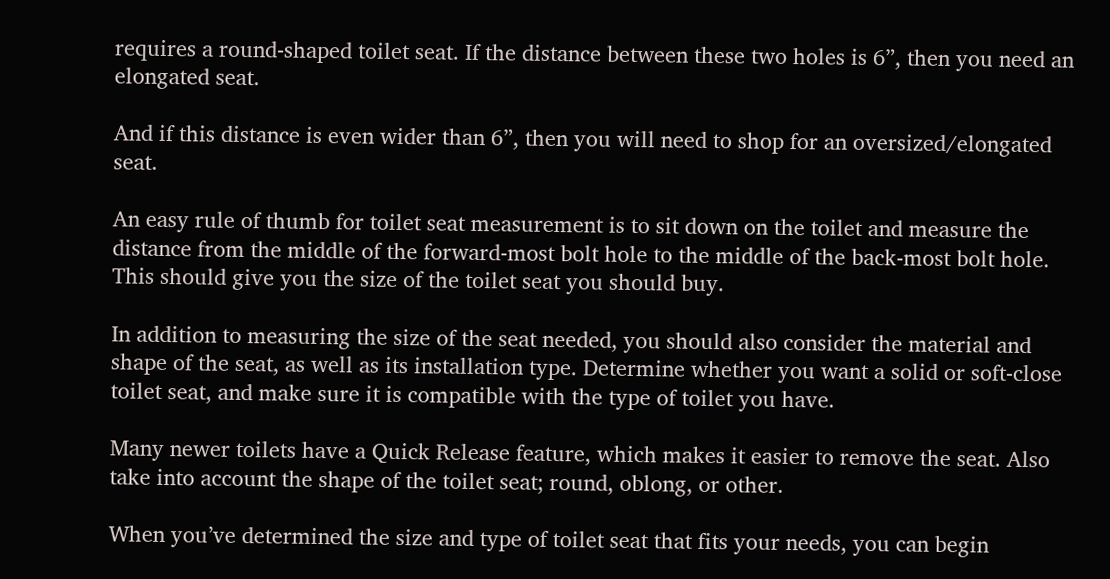requires a round-shaped toilet seat. If the distance between these two holes is 6”, then you need an elongated seat.

And if this distance is even wider than 6”, then you will need to shop for an oversized/elongated seat.

An easy rule of thumb for toilet seat measurement is to sit down on the toilet and measure the distance from the middle of the forward-most bolt hole to the middle of the back-most bolt hole. This should give you the size of the toilet seat you should buy.

In addition to measuring the size of the seat needed, you should also consider the material and shape of the seat, as well as its installation type. Determine whether you want a solid or soft-close toilet seat, and make sure it is compatible with the type of toilet you have.

Many newer toilets have a Quick Release feature, which makes it easier to remove the seat. Also take into account the shape of the toilet seat; round, oblong, or other.

When you’ve determined the size and type of toilet seat that fits your needs, you can begin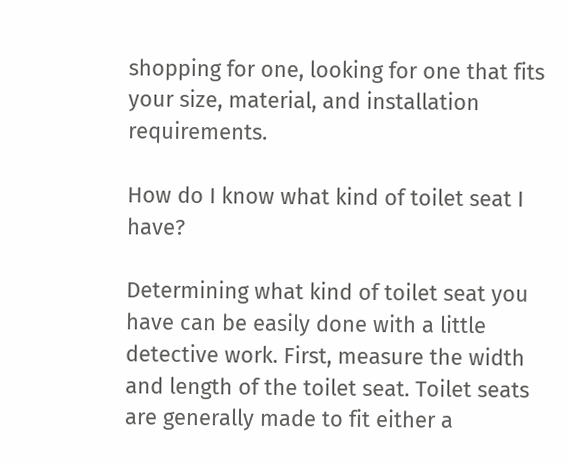shopping for one, looking for one that fits your size, material, and installation requirements.

How do I know what kind of toilet seat I have?

Determining what kind of toilet seat you have can be easily done with a little detective work. First, measure the width and length of the toilet seat. Toilet seats are generally made to fit either a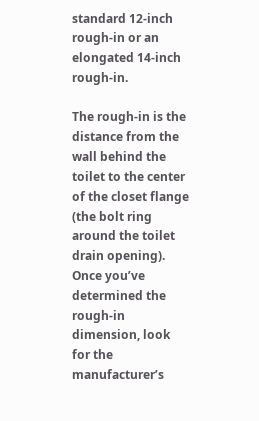standard 12-inch rough-in or an elongated 14-inch rough-in.

The rough-in is the distance from the wall behind the toilet to the center of the closet flange (the bolt ring around the toilet drain opening). Once you’ve determined the rough-in dimension, look for the manufacturer’s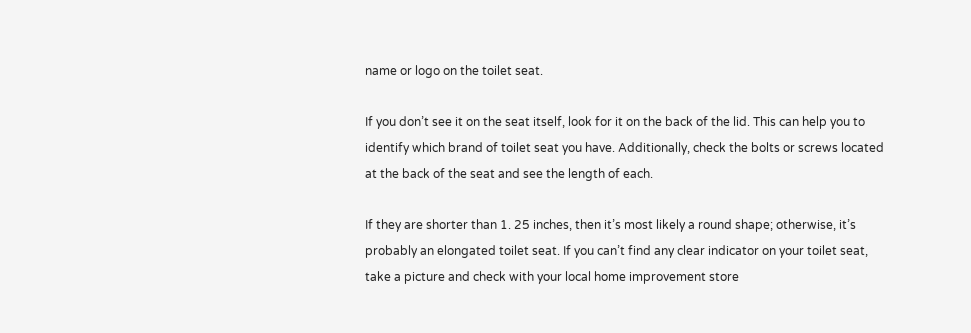name or logo on the toilet seat.

If you don’t see it on the seat itself, look for it on the back of the lid. This can help you to identify which brand of toilet seat you have. Additionally, check the bolts or screws located at the back of the seat and see the length of each.

If they are shorter than 1. 25 inches, then it’s most likely a round shape; otherwise, it’s probably an elongated toilet seat. If you can’t find any clear indicator on your toilet seat, take a picture and check with your local home improvement store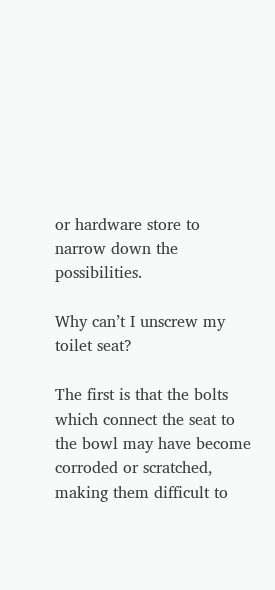or hardware store to narrow down the possibilities.

Why can’t I unscrew my toilet seat?

The first is that the bolts which connect the seat to the bowl may have become corroded or scratched, making them difficult to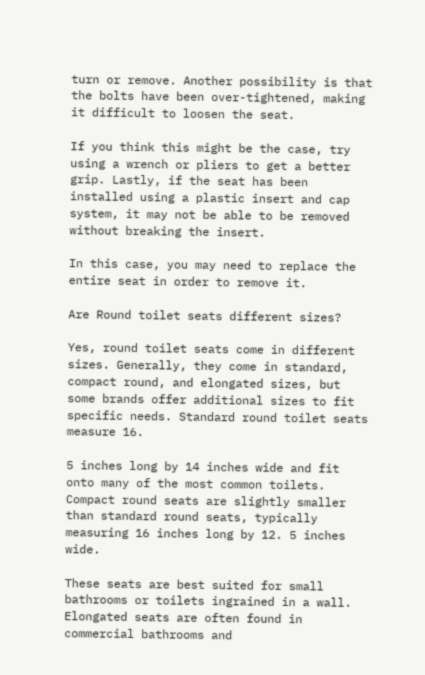turn or remove. Another possibility is that the bolts have been over-tightened, making it difficult to loosen the seat.

If you think this might be the case, try using a wrench or pliers to get a better grip. Lastly, if the seat has been installed using a plastic insert and cap system, it may not be able to be removed without breaking the insert.

In this case, you may need to replace the entire seat in order to remove it.

Are Round toilet seats different sizes?

Yes, round toilet seats come in different sizes. Generally, they come in standard, compact round, and elongated sizes, but some brands offer additional sizes to fit specific needs. Standard round toilet seats measure 16.

5 inches long by 14 inches wide and fit onto many of the most common toilets. Compact round seats are slightly smaller than standard round seats, typically measuring 16 inches long by 12. 5 inches wide.

These seats are best suited for small bathrooms or toilets ingrained in a wall. Elongated seats are often found in commercial bathrooms and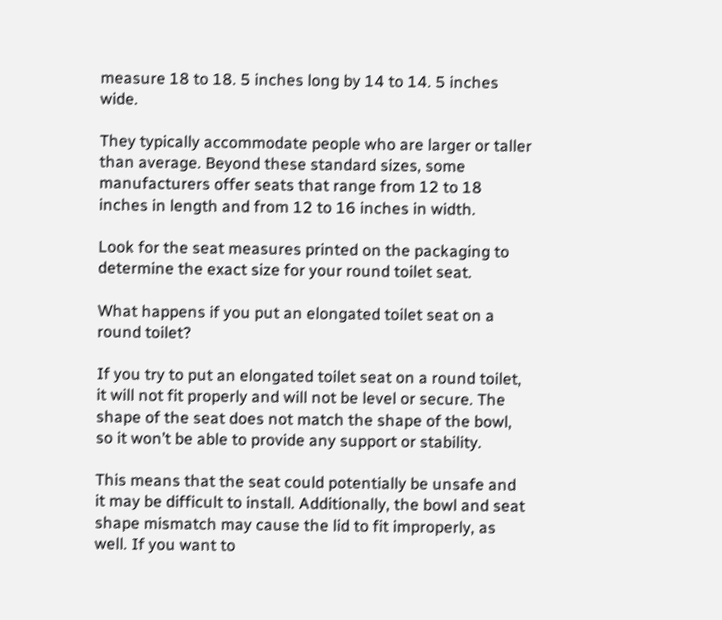measure 18 to 18. 5 inches long by 14 to 14. 5 inches wide.

They typically accommodate people who are larger or taller than average. Beyond these standard sizes, some manufacturers offer seats that range from 12 to 18 inches in length and from 12 to 16 inches in width.

Look for the seat measures printed on the packaging to determine the exact size for your round toilet seat.

What happens if you put an elongated toilet seat on a round toilet?

If you try to put an elongated toilet seat on a round toilet, it will not fit properly and will not be level or secure. The shape of the seat does not match the shape of the bowl, so it won’t be able to provide any support or stability.

This means that the seat could potentially be unsafe and it may be difficult to install. Additionally, the bowl and seat shape mismatch may cause the lid to fit improperly, as well. If you want to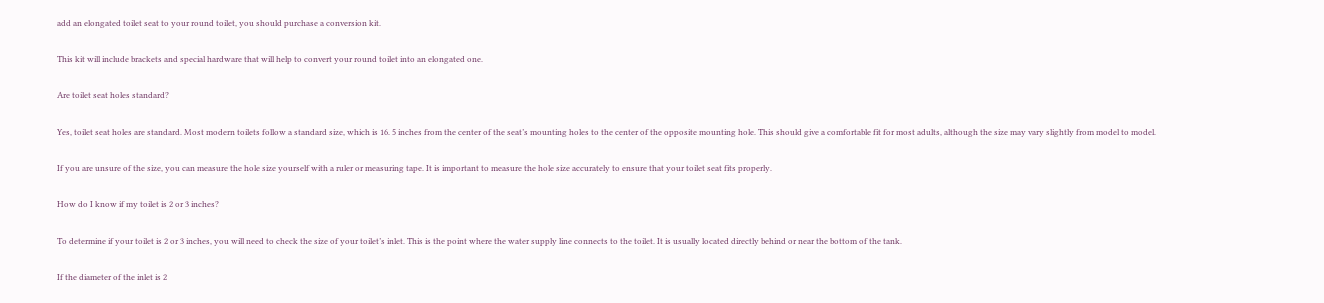add an elongated toilet seat to your round toilet, you should purchase a conversion kit.

This kit will include brackets and special hardware that will help to convert your round toilet into an elongated one.

Are toilet seat holes standard?

Yes, toilet seat holes are standard. Most modern toilets follow a standard size, which is 16. 5 inches from the center of the seat’s mounting holes to the center of the opposite mounting hole. This should give a comfortable fit for most adults, although the size may vary slightly from model to model.

If you are unsure of the size, you can measure the hole size yourself with a ruler or measuring tape. It is important to measure the hole size accurately to ensure that your toilet seat fits properly.

How do I know if my toilet is 2 or 3 inches?

To determine if your toilet is 2 or 3 inches, you will need to check the size of your toilet’s inlet. This is the point where the water supply line connects to the toilet. It is usually located directly behind or near the bottom of the tank.

If the diameter of the inlet is 2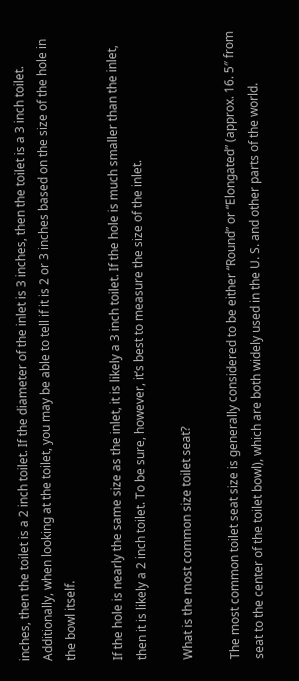inches, then the toilet is a 2 inch toilet. If the diameter of the inlet is 3 inches, then the toilet is a 3 inch toilet. Additionally, when looking at the toilet, you may be able to tell if it is 2 or 3 inches based on the size of the hole in the bowl itself.

If the hole is nearly the same size as the inlet, it is likely a 3 inch toilet. If the hole is much smaller than the inlet, then it is likely a 2 inch toilet. To be sure, however, it’s best to measure the size of the inlet.

What is the most common size toilet seat?

The most common toilet seat size is generally considered to be either “Round” or “Elongated” (approx. 16. 5″ from seat to the center of the toilet bowl), which are both widely used in the U. S. and other parts of the world.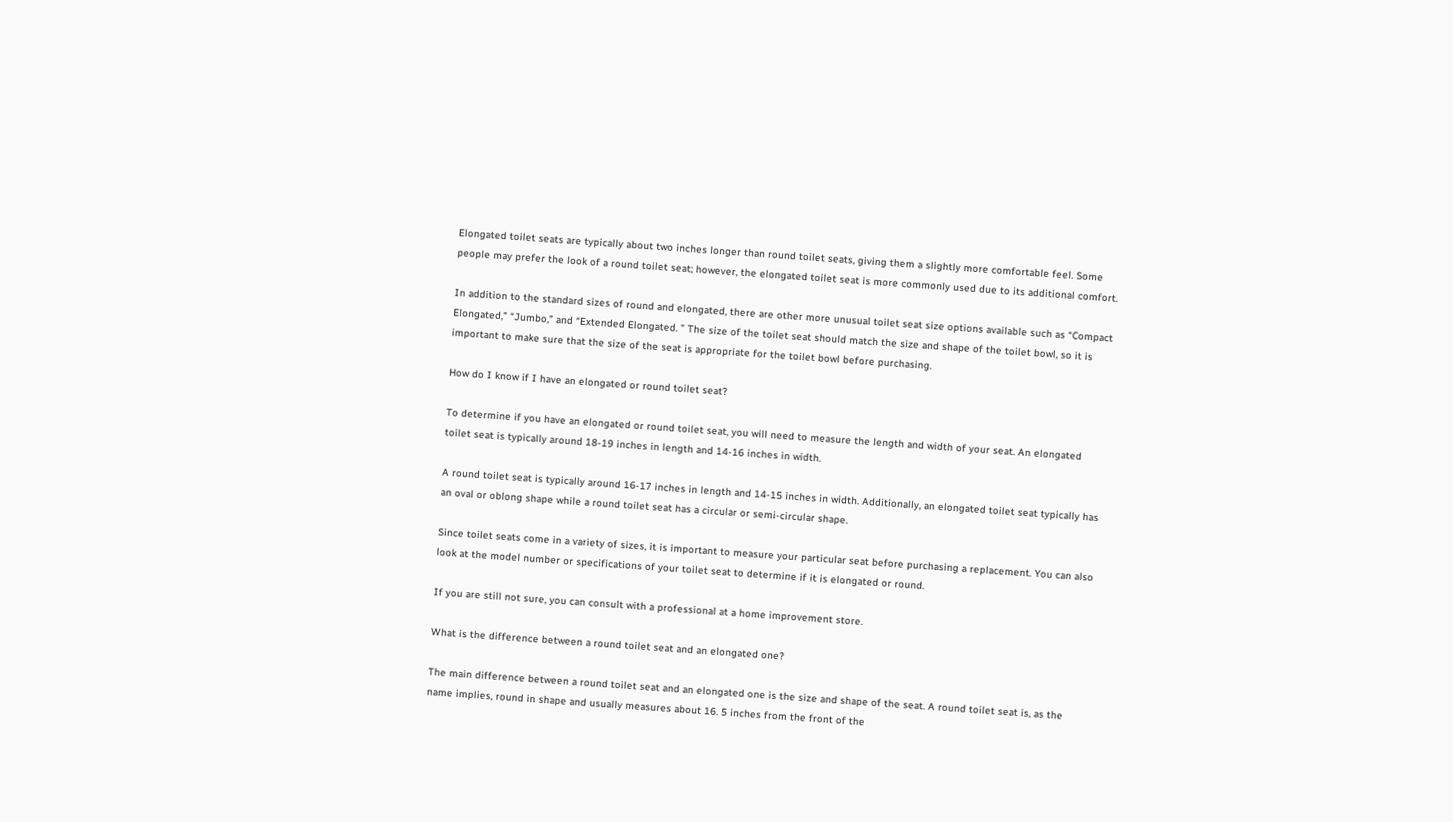Elongated toilet seats are typically about two inches longer than round toilet seats, giving them a slightly more comfortable feel. Some people may prefer the look of a round toilet seat; however, the elongated toilet seat is more commonly used due to its additional comfort.

In addition to the standard sizes of round and elongated, there are other more unusual toilet seat size options available such as “Compact Elongated,” “Jumbo,” and “Extended Elongated. ” The size of the toilet seat should match the size and shape of the toilet bowl, so it is important to make sure that the size of the seat is appropriate for the toilet bowl before purchasing.

How do I know if I have an elongated or round toilet seat?

To determine if you have an elongated or round toilet seat, you will need to measure the length and width of your seat. An elongated toilet seat is typically around 18-19 inches in length and 14-16 inches in width.

A round toilet seat is typically around 16-17 inches in length and 14-15 inches in width. Additionally, an elongated toilet seat typically has an oval or oblong shape while a round toilet seat has a circular or semi-circular shape.

Since toilet seats come in a variety of sizes, it is important to measure your particular seat before purchasing a replacement. You can also look at the model number or specifications of your toilet seat to determine if it is elongated or round.

If you are still not sure, you can consult with a professional at a home improvement store.

What is the difference between a round toilet seat and an elongated one?

The main difference between a round toilet seat and an elongated one is the size and shape of the seat. A round toilet seat is, as the name implies, round in shape and usually measures about 16. 5 inches from the front of the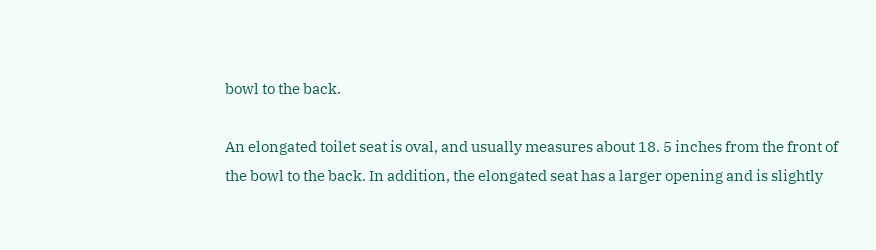bowl to the back.

An elongated toilet seat is oval, and usually measures about 18. 5 inches from the front of the bowl to the back. In addition, the elongated seat has a larger opening and is slightly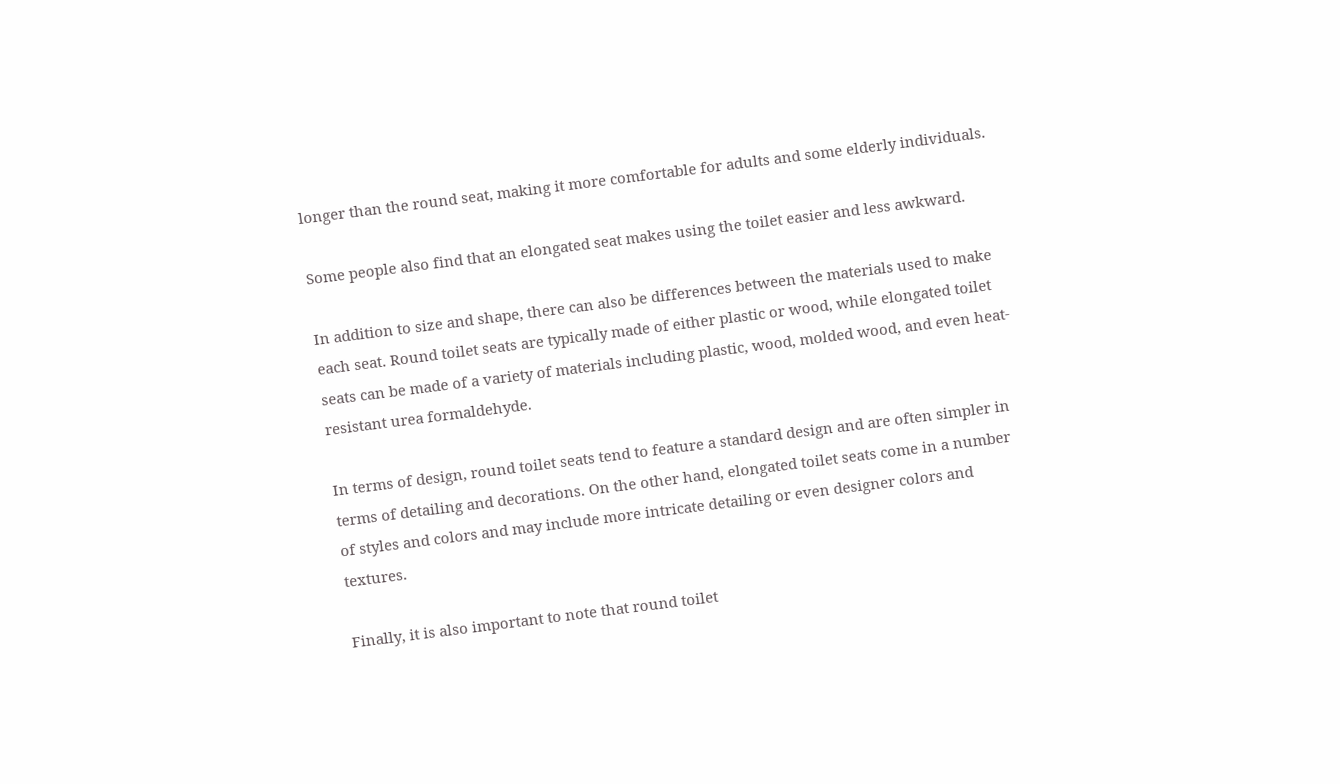longer than the round seat, making it more comfortable for adults and some elderly individuals.

Some people also find that an elongated seat makes using the toilet easier and less awkward.

In addition to size and shape, there can also be differences between the materials used to make each seat. Round toilet seats are typically made of either plastic or wood, while elongated toilet seats can be made of a variety of materials including plastic, wood, molded wood, and even heat-resistant urea formaldehyde.

In terms of design, round toilet seats tend to feature a standard design and are often simpler in terms of detailing and decorations. On the other hand, elongated toilet seats come in a number of styles and colors and may include more intricate detailing or even designer colors and textures.

Finally, it is also important to note that round toilet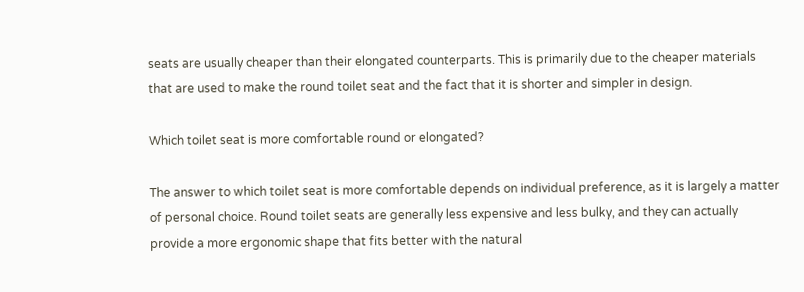seats are usually cheaper than their elongated counterparts. This is primarily due to the cheaper materials that are used to make the round toilet seat and the fact that it is shorter and simpler in design.

Which toilet seat is more comfortable round or elongated?

The answer to which toilet seat is more comfortable depends on individual preference, as it is largely a matter of personal choice. Round toilet seats are generally less expensive and less bulky, and they can actually provide a more ergonomic shape that fits better with the natural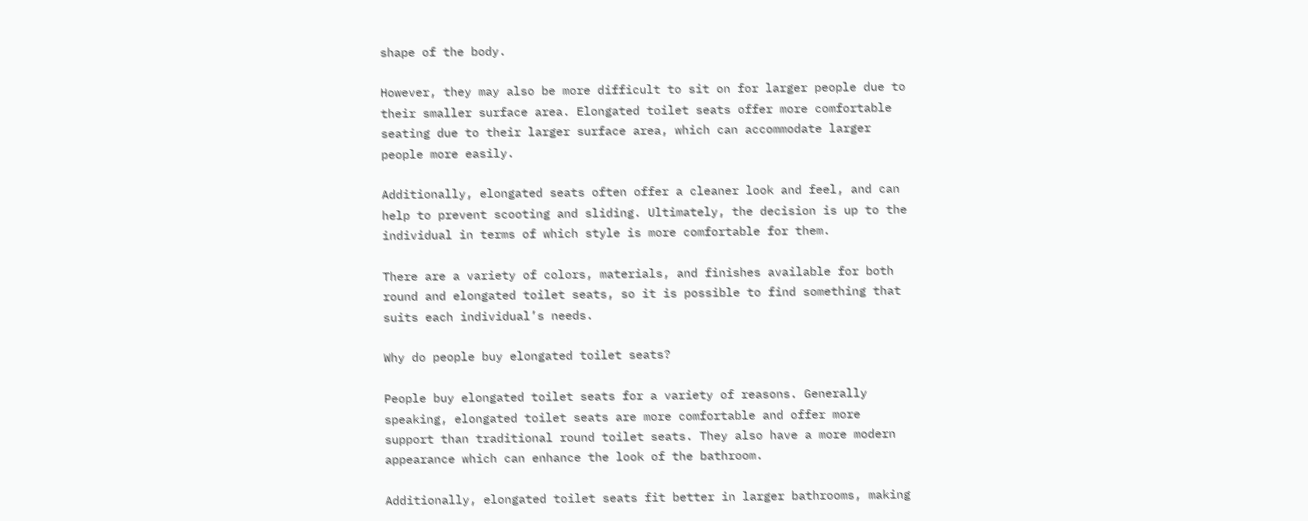shape of the body.

However, they may also be more difficult to sit on for larger people due to their smaller surface area. Elongated toilet seats offer more comfortable seating due to their larger surface area, which can accommodate larger people more easily.

Additionally, elongated seats often offer a cleaner look and feel, and can help to prevent scooting and sliding. Ultimately, the decision is up to the individual in terms of which style is more comfortable for them.

There are a variety of colors, materials, and finishes available for both round and elongated toilet seats, so it is possible to find something that suits each individual’s needs.

Why do people buy elongated toilet seats?

People buy elongated toilet seats for a variety of reasons. Generally speaking, elongated toilet seats are more comfortable and offer more support than traditional round toilet seats. They also have a more modern appearance which can enhance the look of the bathroom.

Additionally, elongated toilet seats fit better in larger bathrooms, making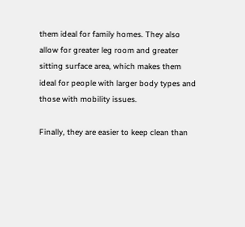them ideal for family homes. They also allow for greater leg room and greater sitting surface area, which makes them ideal for people with larger body types and those with mobility issues.

Finally, they are easier to keep clean than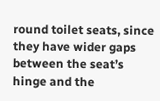round toilet seats, since they have wider gaps between the seat’s hinge and the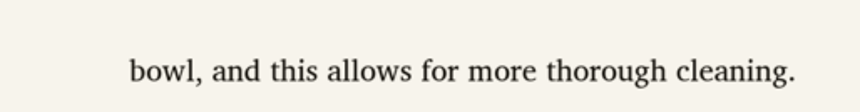bowl, and this allows for more thorough cleaning.